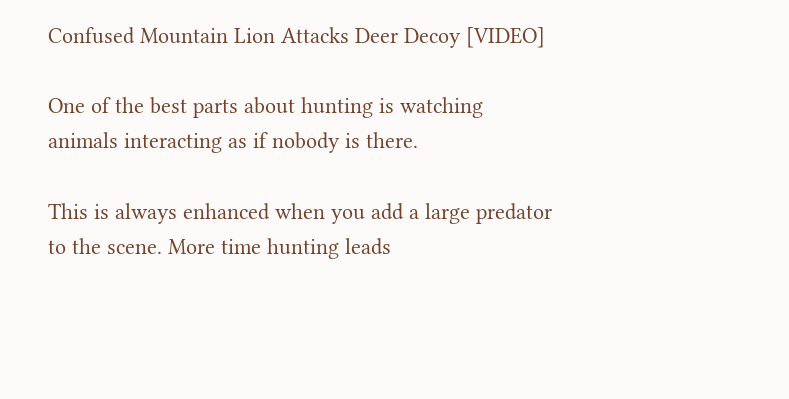Confused Mountain Lion Attacks Deer Decoy [VIDEO]

One of the best parts about hunting is watching animals interacting as if nobody is there.

This is always enhanced when you add a large predator to the scene. More time hunting leads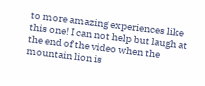to more amazing experiences like this one! I can not help but laugh at the end of the video when the mountain lion is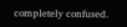completely confused.